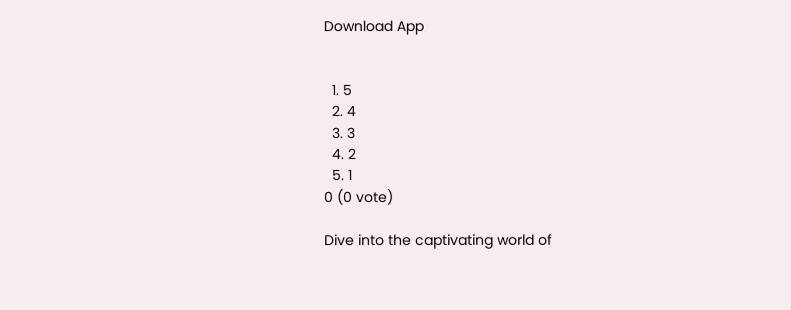Download App


  1. 5
  2. 4
  3. 3
  4. 2
  5. 1
0 (0 vote)

Dive into the captivating world of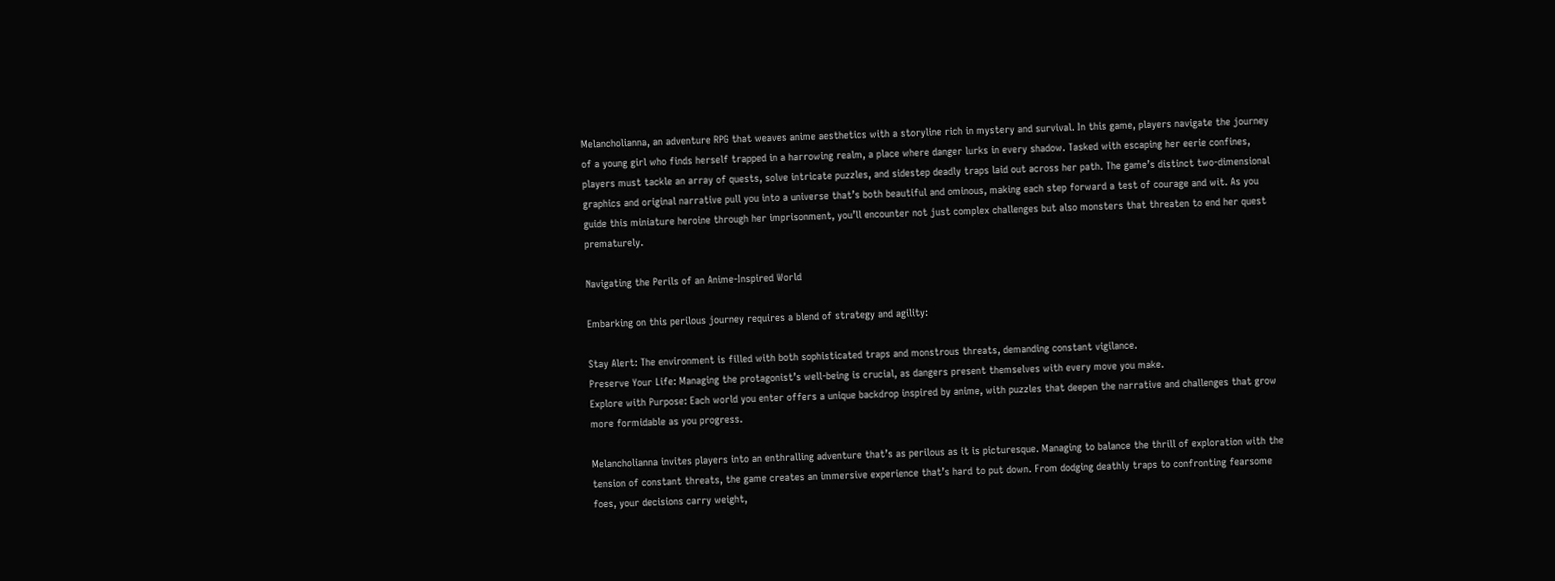Melancholianna, an adventure RPG that weaves anime aesthetics with a storyline rich in mystery and survival. In this game, players navigate the journey of a young girl who finds herself trapped in a harrowing realm, a place where danger lurks in every shadow. Tasked with escaping her eerie confines, players must tackle an array of quests, solve intricate puzzles, and sidestep deadly traps laid out across her path. The game’s distinct two-dimensional graphics and original narrative pull you into a universe that’s both beautiful and ominous, making each step forward a test of courage and wit. As you guide this miniature heroine through her imprisonment, you’ll encounter not just complex challenges but also monsters that threaten to end her quest prematurely.

Navigating the Perils of an Anime-Inspired World

Embarking on this perilous journey requires a blend of strategy and agility:

Stay Alert: The environment is filled with both sophisticated traps and monstrous threats, demanding constant vigilance.
Preserve Your Life: Managing the protagonist’s well-being is crucial, as dangers present themselves with every move you make.
Explore with Purpose: Each world you enter offers a unique backdrop inspired by anime, with puzzles that deepen the narrative and challenges that grow more formidable as you progress.

Melancholianna invites players into an enthralling adventure that’s as perilous as it is picturesque. Managing to balance the thrill of exploration with the tension of constant threats, the game creates an immersive experience that’s hard to put down. From dodging deathly traps to confronting fearsome foes, your decisions carry weight,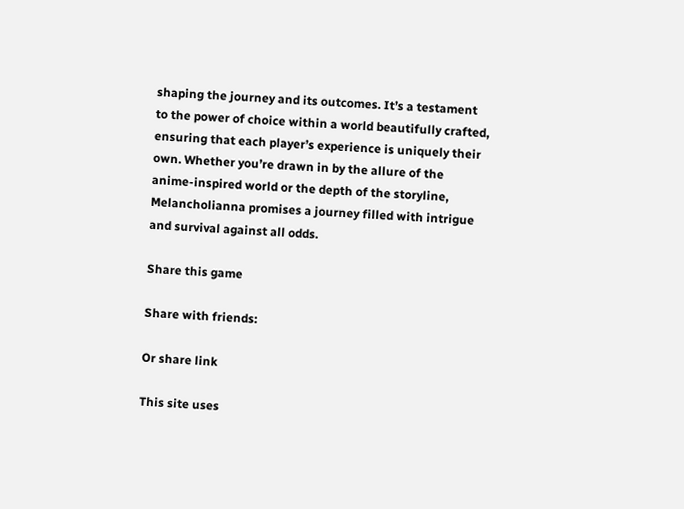shaping the journey and its outcomes. It’s a testament to the power of choice within a world beautifully crafted, ensuring that each player’s experience is uniquely their own. Whether you’re drawn in by the allure of the anime-inspired world or the depth of the storyline, Melancholianna promises a journey filled with intrigue and survival against all odds.

Share this game

Share with friends:

Or share link

This site uses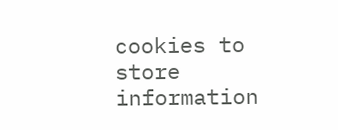cookies to store information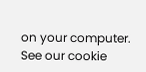on your computer. See our cookie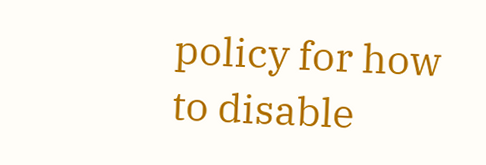policy for how to disable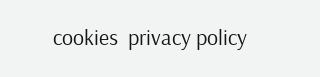cookies  privacy policy